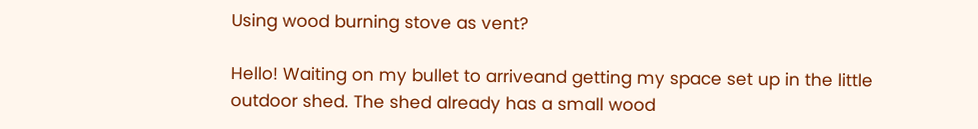Using wood burning stove as vent?

Hello! Waiting on my bullet to arriveand getting my space set up in the little outdoor shed. The shed already has a small wood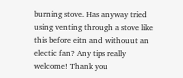burning stove. Has anyway tried using venting through a stove like this before eitn and withouut an electic fan? Any tips really welcome! Thank you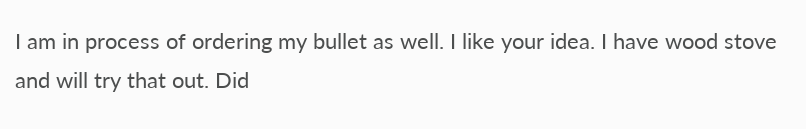I am in process of ordering my bullet as well. I like your idea. I have wood stove and will try that out. Did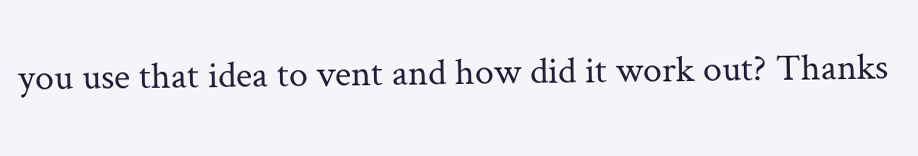you use that idea to vent and how did it work out? Thanks